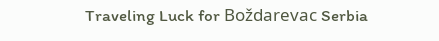Traveling Luck for Boždarevac Serbia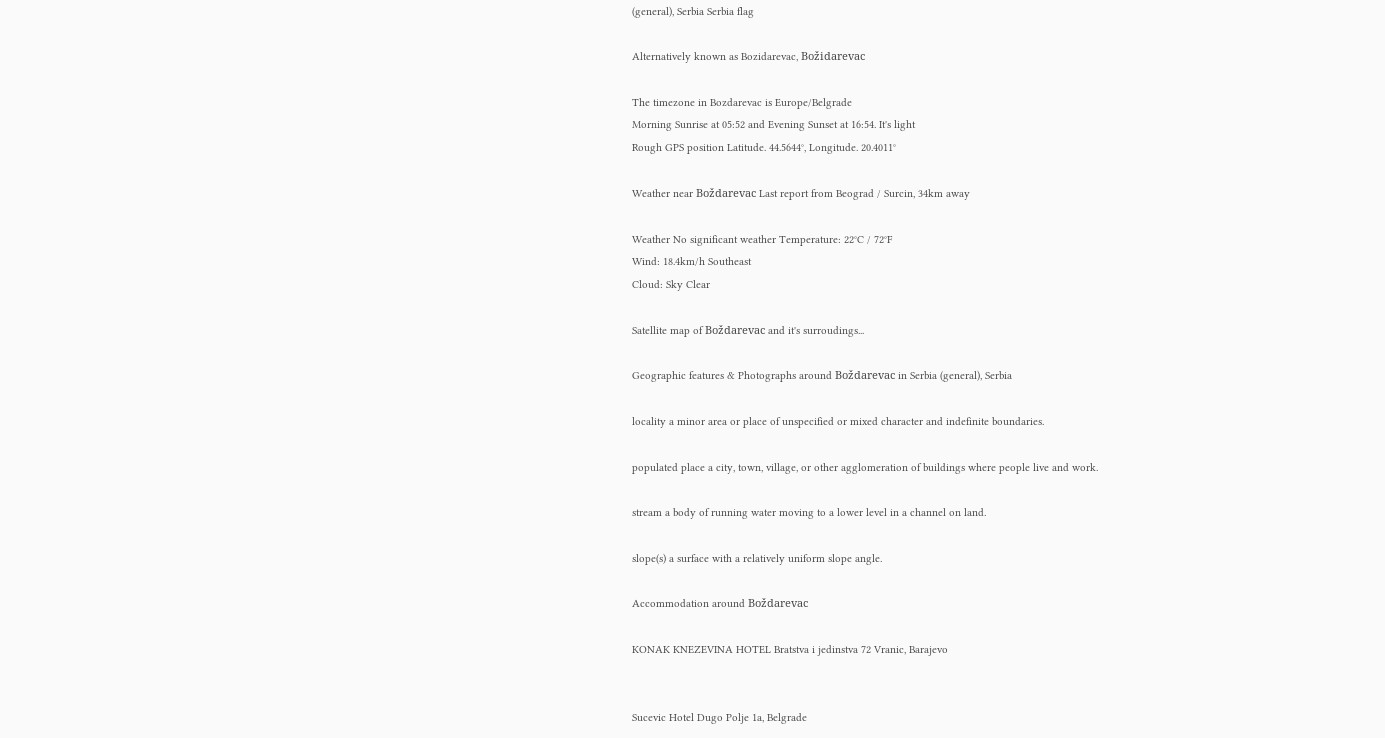(general), Serbia Serbia flag

Alternatively known as Bozidarevac, Božidarevac

The timezone in Bozdarevac is Europe/Belgrade
Morning Sunrise at 05:52 and Evening Sunset at 16:54. It's light
Rough GPS position Latitude. 44.5644°, Longitude. 20.4011°

Weather near Boždarevac Last report from Beograd / Surcin, 34km away

Weather No significant weather Temperature: 22°C / 72°F
Wind: 18.4km/h Southeast
Cloud: Sky Clear

Satellite map of Boždarevac and it's surroudings...

Geographic features & Photographs around Boždarevac in Serbia (general), Serbia

locality a minor area or place of unspecified or mixed character and indefinite boundaries.

populated place a city, town, village, or other agglomeration of buildings where people live and work.

stream a body of running water moving to a lower level in a channel on land.

slope(s) a surface with a relatively uniform slope angle.

Accommodation around Boždarevac

KONAK KNEZEVINA HOTEL Bratstva i jedinstva 72 Vranic, Barajevo


Sucevic Hotel Dugo Polje 1a, Belgrade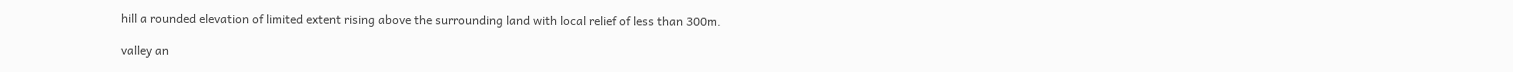hill a rounded elevation of limited extent rising above the surrounding land with local relief of less than 300m.

valley an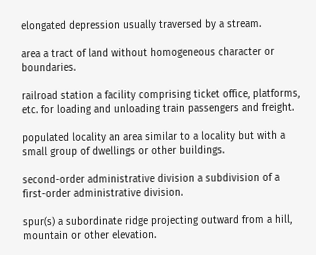elongated depression usually traversed by a stream.

area a tract of land without homogeneous character or boundaries.

railroad station a facility comprising ticket office, platforms, etc. for loading and unloading train passengers and freight.

populated locality an area similar to a locality but with a small group of dwellings or other buildings.

second-order administrative division a subdivision of a first-order administrative division.

spur(s) a subordinate ridge projecting outward from a hill, mountain or other elevation.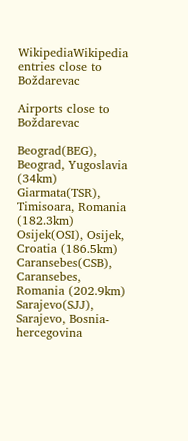WikipediaWikipedia entries close to Boždarevac

Airports close to Boždarevac

Beograd(BEG), Beograd, Yugoslavia (34km)
Giarmata(TSR), Timisoara, Romania (182.3km)
Osijek(OSI), Osijek, Croatia (186.5km)
Caransebes(CSB), Caransebes, Romania (202.9km)
Sarajevo(SJJ), Sarajevo, Bosnia-hercegovina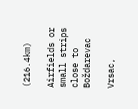(216.4km)

Airfields or small strips close to Boždarevac

Vrsac,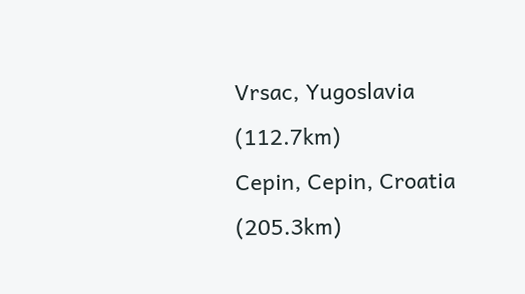Vrsac, Yugoslavia (112.7km)
Cepin, Cepin, Croatia (205.3km)